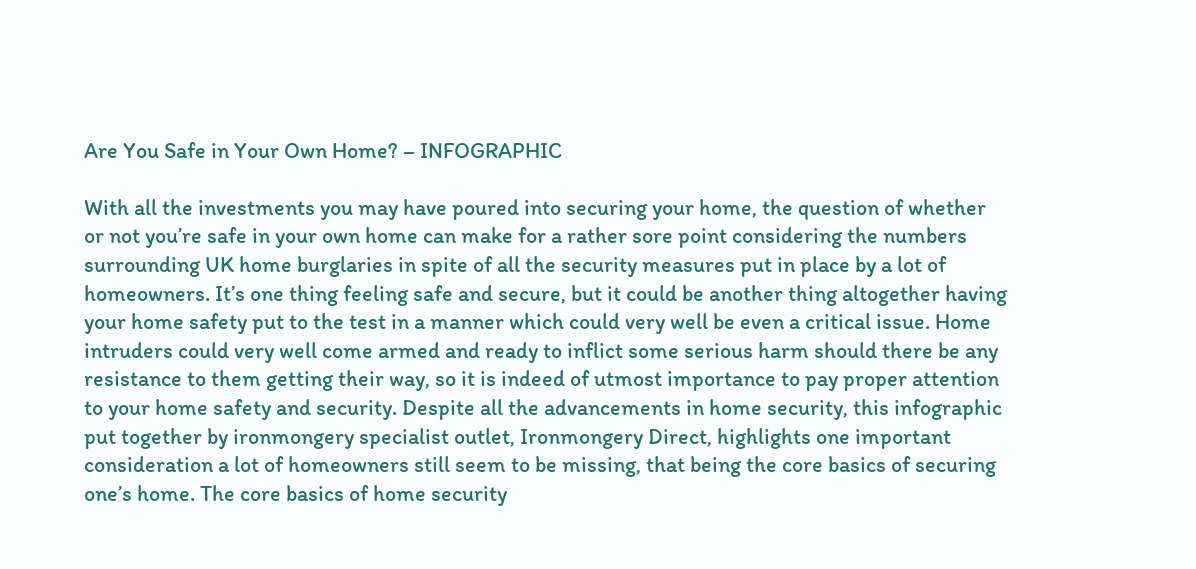Are You Safe in Your Own Home? – INFOGRAPHIC

With all the investments you may have poured into securing your home, the question of whether or not you’re safe in your own home can make for a rather sore point considering the numbers surrounding UK home burglaries in spite of all the security measures put in place by a lot of homeowners. It’s one thing feeling safe and secure, but it could be another thing altogether having your home safety put to the test in a manner which could very well be even a critical issue. Home intruders could very well come armed and ready to inflict some serious harm should there be any resistance to them getting their way, so it is indeed of utmost importance to pay proper attention to your home safety and security. Despite all the advancements in home security, this infographic put together by ironmongery specialist outlet, Ironmongery Direct, highlights one important consideration a lot of homeowners still seem to be missing, that being the core basics of securing one’s home. The core basics of home security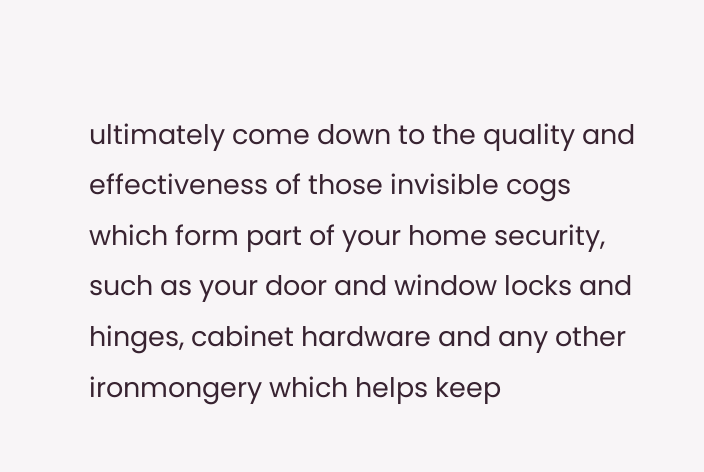ultimately come down to the quality and effectiveness of those invisible cogs which form part of your home security, such as your door and window locks and hinges, cabinet hardware and any other ironmongery which helps keep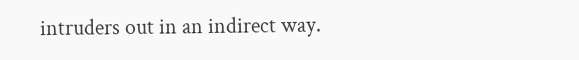intruders out in an indirect way.